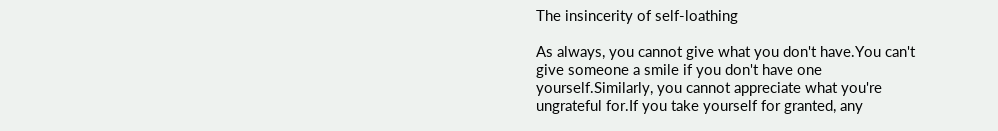The insincerity of self-loathing

As always, you cannot give what you don't have.You can't give someone a smile if you don't have one yourself.Similarly, you cannot appreciate what you're ungrateful for.If you take yourself for granted, any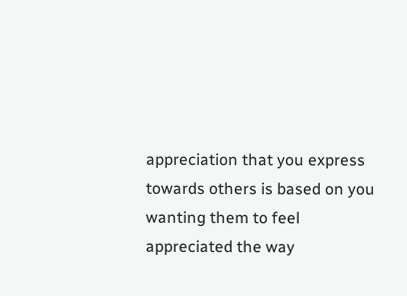appreciation that you express towards others is based on you wanting them to feel appreciated the way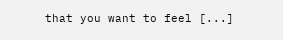that you want to feel [...]